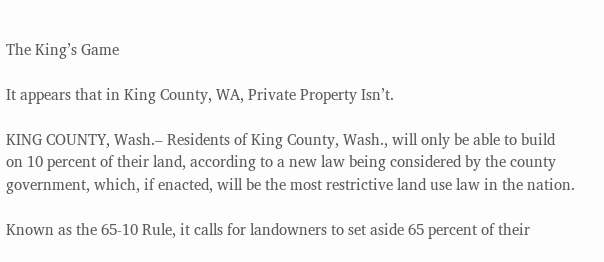The King’s Game

It appears that in King County, WA, Private Property Isn’t.

KING COUNTY, Wash.– Residents of King County, Wash., will only be able to build on 10 percent of their land, according to a new law being considered by the county government, which, if enacted, will be the most restrictive land use law in the nation.

Known as the 65-10 Rule, it calls for landowners to set aside 65 percent of their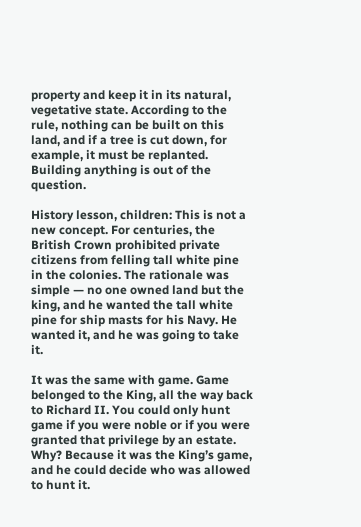property and keep it in its natural, vegetative state. According to the rule, nothing can be built on this land, and if a tree is cut down, for example, it must be replanted. Building anything is out of the question.

History lesson, children: This is not a new concept. For centuries, the British Crown prohibited private citizens from felling tall white pine in the colonies. The rationale was simple — no one owned land but the king, and he wanted the tall white pine for ship masts for his Navy. He wanted it, and he was going to take it.

It was the same with game. Game belonged to the King, all the way back to Richard II. You could only hunt game if you were noble or if you were granted that privilege by an estate. Why? Because it was the King’s game, and he could decide who was allowed to hunt it.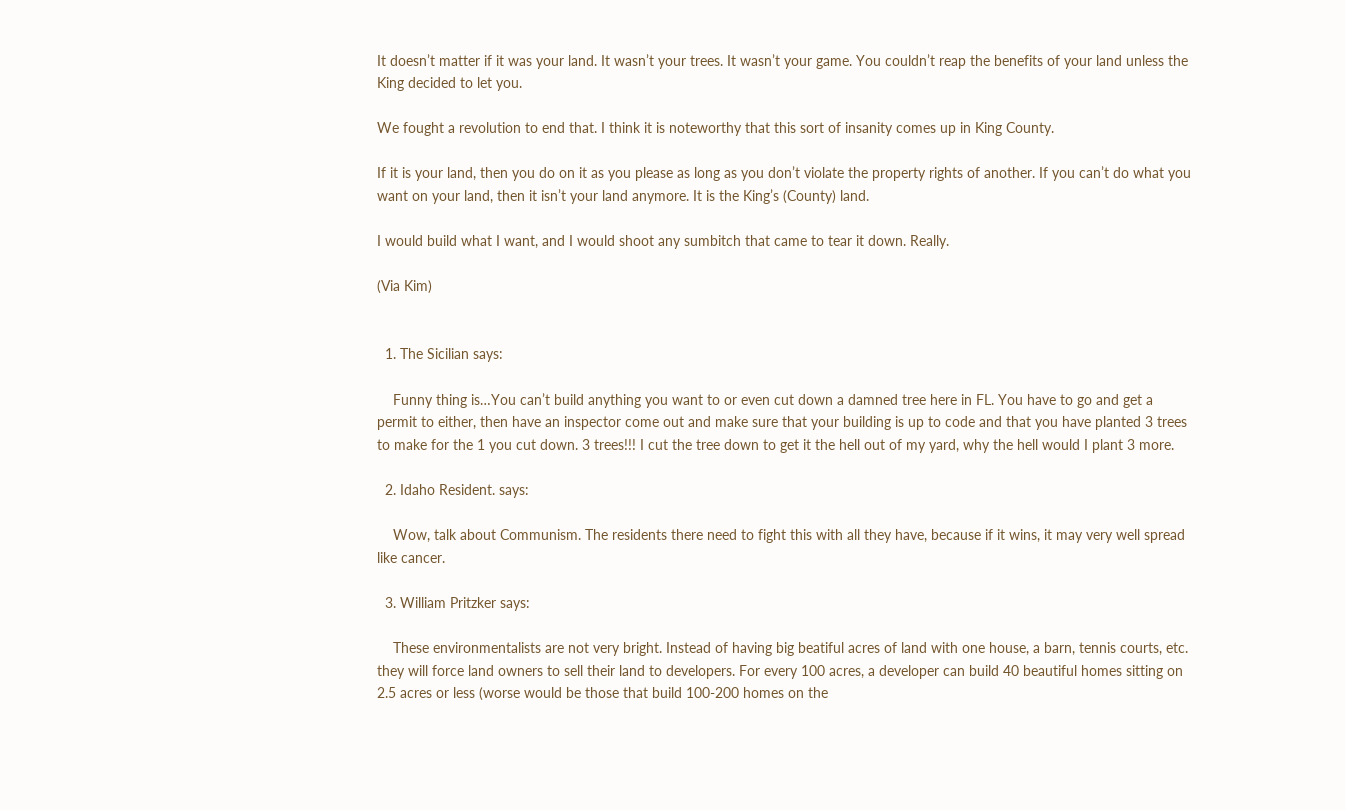It doesn’t matter if it was your land. It wasn’t your trees. It wasn’t your game. You couldn’t reap the benefits of your land unless the King decided to let you.

We fought a revolution to end that. I think it is noteworthy that this sort of insanity comes up in King County.

If it is your land, then you do on it as you please as long as you don’t violate the property rights of another. If you can’t do what you want on your land, then it isn’t your land anymore. It is the King’s (County) land.

I would build what I want, and I would shoot any sumbitch that came to tear it down. Really.

(Via Kim)


  1. The Sicilian says:

    Funny thing is…You can’t build anything you want to or even cut down a damned tree here in FL. You have to go and get a permit to either, then have an inspector come out and make sure that your building is up to code and that you have planted 3 trees to make for the 1 you cut down. 3 trees!!! I cut the tree down to get it the hell out of my yard, why the hell would I plant 3 more.

  2. Idaho Resident. says:

    Wow, talk about Communism. The residents there need to fight this with all they have, because if it wins, it may very well spread like cancer.

  3. William Pritzker says:

    These environmentalists are not very bright. Instead of having big beatiful acres of land with one house, a barn, tennis courts, etc. they will force land owners to sell their land to developers. For every 100 acres, a developer can build 40 beautiful homes sitting on 2.5 acres or less (worse would be those that build 100-200 homes on the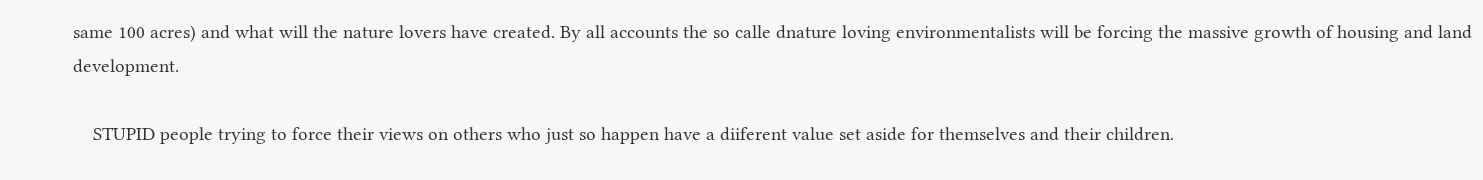same 100 acres) and what will the nature lovers have created. By all accounts the so calle dnature loving environmentalists will be forcing the massive growth of housing and land development.

    STUPID people trying to force their views on others who just so happen have a diiferent value set aside for themselves and their children.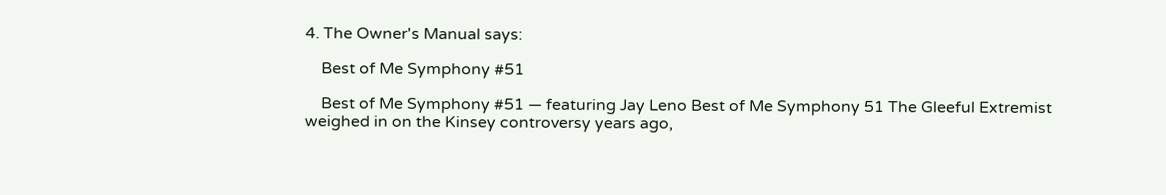4. The Owner's Manual says:

    Best of Me Symphony #51

    Best of Me Symphony #51 — featuring Jay Leno Best of Me Symphony 51 The Gleeful Extremist weighed in on the Kinsey controversy years ago,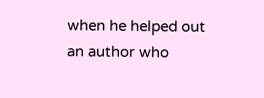when he helped out an author who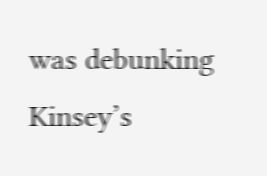was debunking Kinsey’s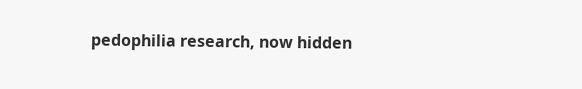pedophilia research, now hidden